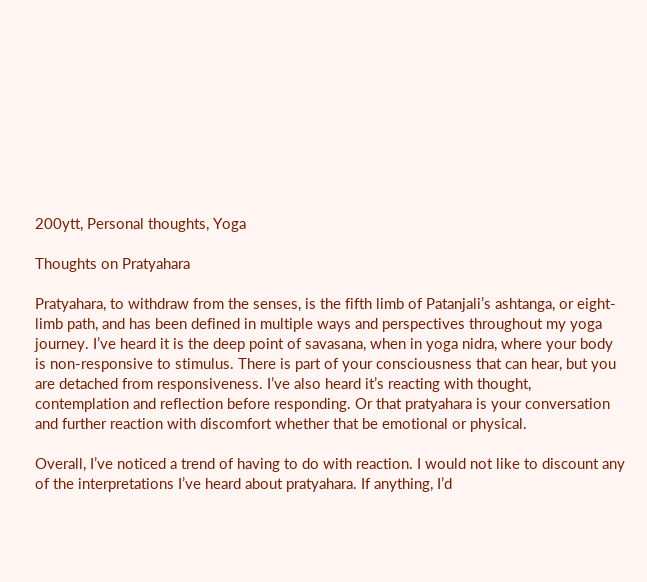200ytt, Personal thoughts, Yoga

Thoughts on Pratyahara

Pratyahara, to withdraw from the senses, is the fifth limb of Patanjali’s ashtanga, or eight-limb path, and has been defined in multiple ways and perspectives throughout my yoga journey. I’ve heard it is the deep point of savasana, when in yoga nidra, where your body is non-responsive to stimulus. There is part of your consciousness that can hear, but you are detached from responsiveness. I’ve also heard it’s reacting with thought, contemplation and reflection before responding. Or that pratyahara is your conversation and further reaction with discomfort whether that be emotional or physical.

Overall, I’ve noticed a trend of having to do with reaction. I would not like to discount any of the interpretations I’ve heard about pratyahara. If anything, I’d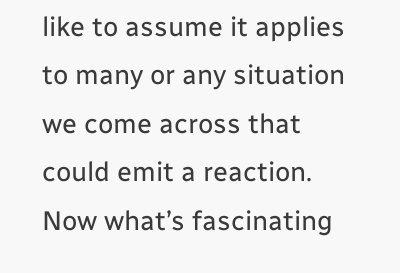like to assume it applies to many or any situation we come across that could emit a reaction. Now what’s fascinating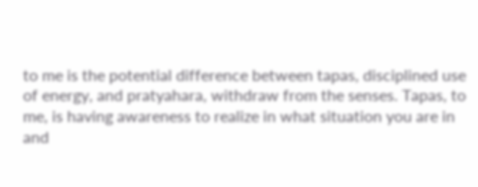to me is the potential difference between tapas, disciplined use of energy, and pratyahara, withdraw from the senses. Tapas, to me, is having awareness to realize in what situation you are in and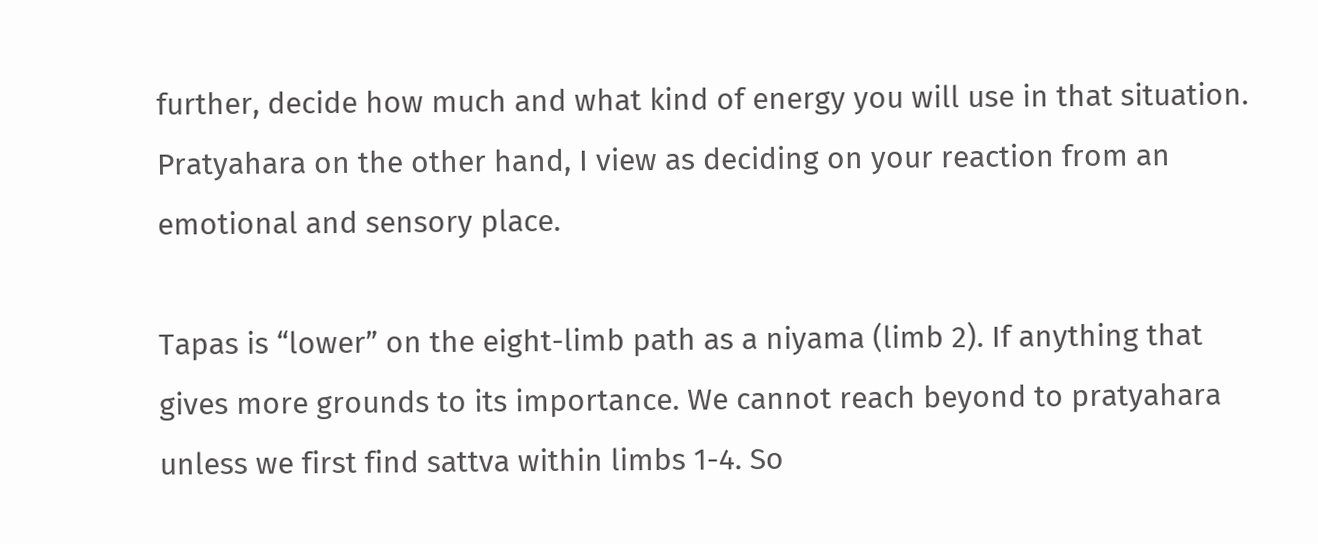further, decide how much and what kind of energy you will use in that situation. Pratyahara on the other hand, I view as deciding on your reaction from an emotional and sensory place.

Tapas is “lower” on the eight-limb path as a niyama (limb 2). If anything that gives more grounds to its importance. We cannot reach beyond to pratyahara unless we first find sattva within limbs 1-4. So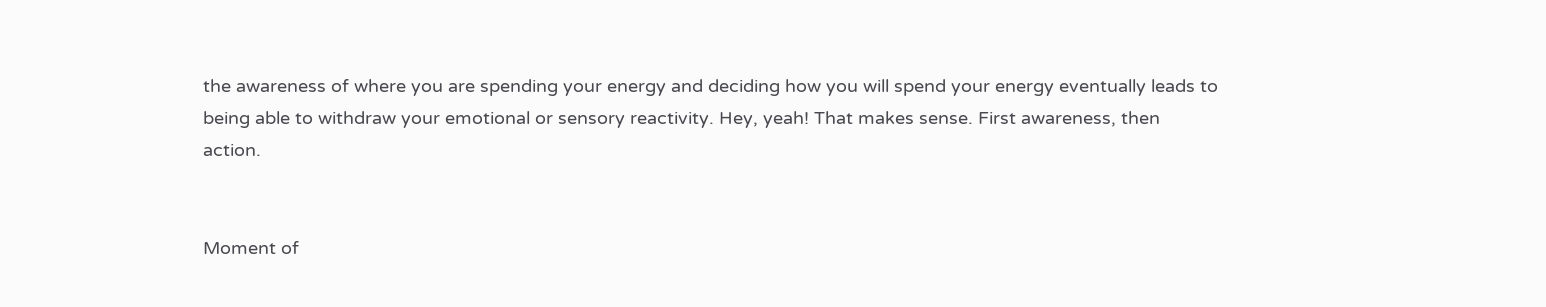the awareness of where you are spending your energy and deciding how you will spend your energy eventually leads to being able to withdraw your emotional or sensory reactivity. Hey, yeah! That makes sense. First awareness, then action.


Moment of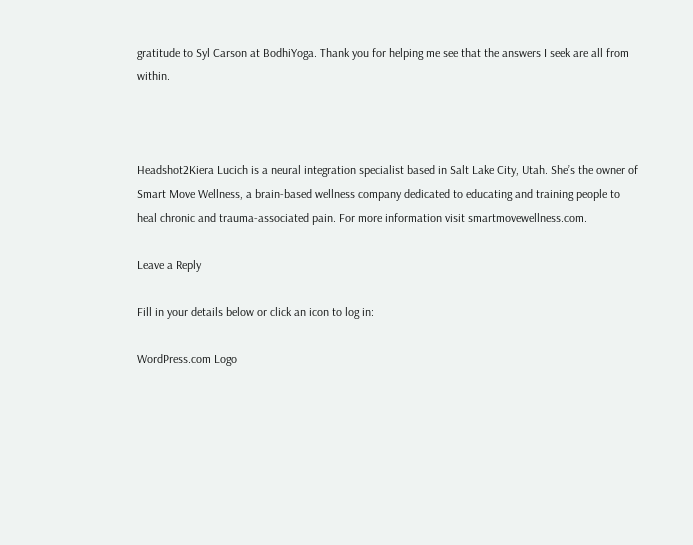gratitude to Syl Carson at BodhiYoga. Thank you for helping me see that the answers I seek are all from within.



Headshot2Kiera Lucich is a neural integration specialist based in Salt Lake City, Utah. She’s the owner of Smart Move Wellness, a brain-based wellness company dedicated to educating and training people to heal chronic and trauma-associated pain. For more information visit smartmovewellness.com.

Leave a Reply

Fill in your details below or click an icon to log in:

WordPress.com Logo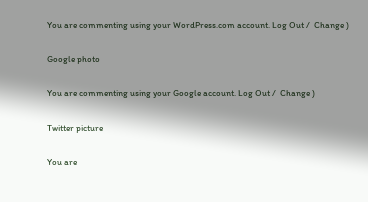You are commenting using your WordPress.com account. Log Out /  Change )

Google photo

You are commenting using your Google account. Log Out /  Change )

Twitter picture

You are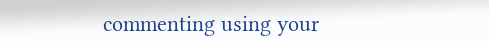commenting using your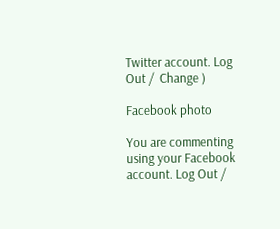Twitter account. Log Out /  Change )

Facebook photo

You are commenting using your Facebook account. Log Out /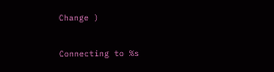Change )

Connecting to %s